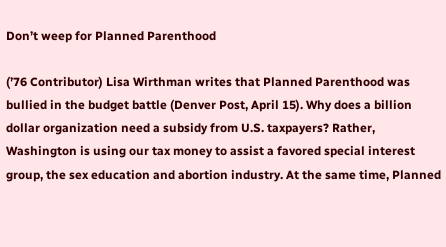Don’t weep for Planned Parenthood

(’76 Contributor) Lisa Wirthman writes that Planned Parenthood was bullied in the budget battle (Denver Post, April 15). Why does a billion dollar organization need a subsidy from U.S. taxpayers? Rather, Washington is using our tax money to assist a favored special interest group, the sex education and abortion industry. At the same time, Planned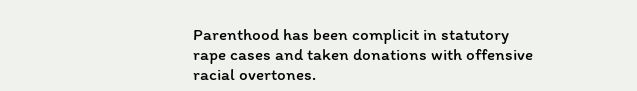Parenthood has been complicit in statutory rape cases and taken donations with offensive racial overtones.